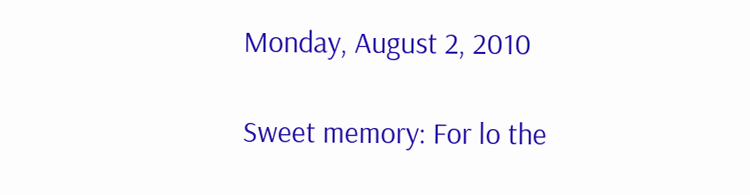Monday, August 2, 2010

Sweet memory: For lo the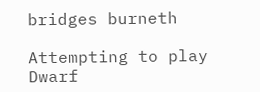bridges burneth

Attempting to play Dwarf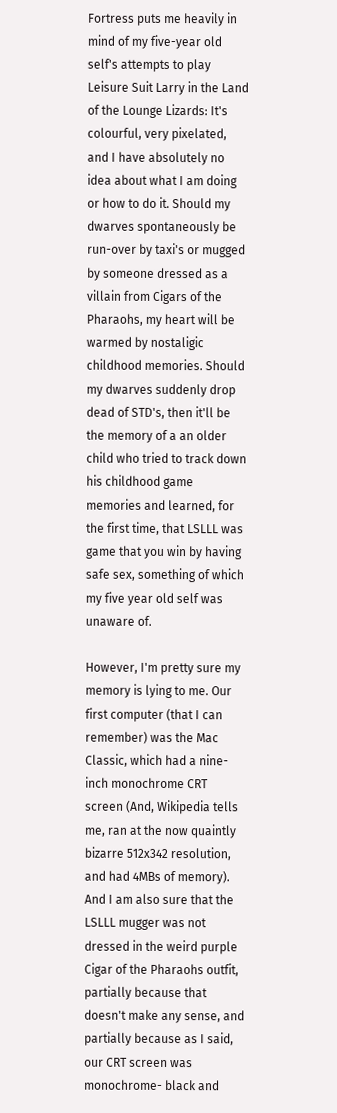Fortress puts me heavily in mind of my five-year old self's attempts to play Leisure Suit Larry in the Land of the Lounge Lizards: It's colourful, very pixelated, and I have absolutely no idea about what I am doing or how to do it. Should my dwarves spontaneously be run-over by taxi's or mugged by someone dressed as a villain from Cigars of the Pharaohs, my heart will be warmed by nostaligic childhood memories. Should my dwarves suddenly drop dead of STD's, then it'll be the memory of a an older child who tried to track down his childhood game memories and learned, for the first time, that LSLLL was game that you win by having safe sex, something of which my five year old self was unaware of.

However, I'm pretty sure my memory is lying to me. Our first computer (that I can remember) was the Mac Classic, which had a nine-inch monochrome CRT screen (And, Wikipedia tells me, ran at the now quaintly bizarre 512x342 resolution, and had 4MBs of memory). And I am also sure that the LSLLL mugger was not dressed in the weird purple Cigar of the Pharaohs outfit, partially because that doesn't make any sense, and partially because as I said, our CRT screen was monochrome- black and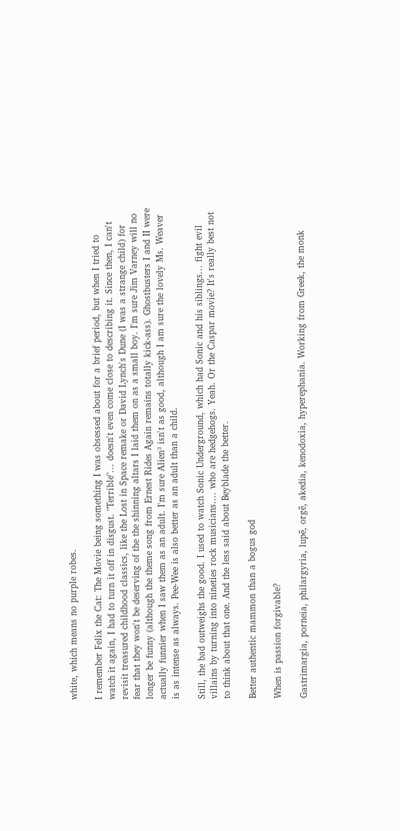white, which means no purple robes.

I remember Felix the Cat: The Movie being something I was obsessed about for a brief period, but when I tried to watch it again, I had to turn it off in disgust. "Terrible"... doesn't even come close to describing it. Since then, I can't revisit treasured childhood classics, like the Lost in Space remake or David Lynch's Dune (I was a strange child) for fear that they won't be deserving of the the shinning altars I laid them on as a small boy. I'm sure Jim Varney will no longer be funny (although the theme song from Ernest Rides Again remains totally kick-ass). Ghostbusters I and II were actually funnier when I saw them as an adult. I'm sure Alien³ isn't as good, although I am sure the lovely Ms. Weaver is as intense as always. Pee-Wee is also better as an adult than a child.

Still, the bad outweighs the good. I used to watch Sonic Underground, which had Sonic and his siblings... fight evil villains by turning into nineties rock musicians.... who are hedgehogs. Yeah. Or the Caspar movie? It's really best not to think about that one. And the less said about Beyblade the better.

Better authentic mammon than a bogus god

When is passion forgivable?

Gastrimargia, porneia, philargyria, lupē, orgē, akedia, kenodoxia, hyperephania. Working from Greek, the monk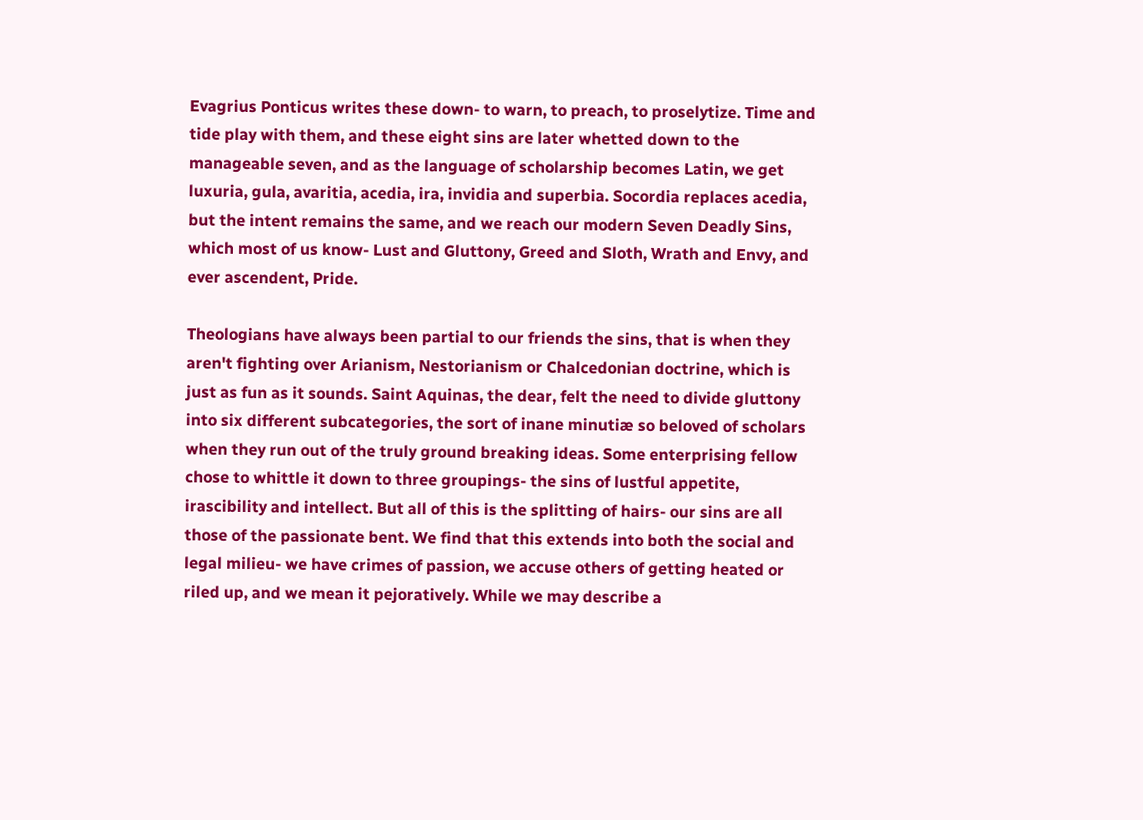Evagrius Ponticus writes these down- to warn, to preach, to proselytize. Time and tide play with them, and these eight sins are later whetted down to the manageable seven, and as the language of scholarship becomes Latin, we get luxuria, gula, avaritia, acedia, ira, invidia and superbia. Socordia replaces acedia, but the intent remains the same, and we reach our modern Seven Deadly Sins, which most of us know- Lust and Gluttony, Greed and Sloth, Wrath and Envy, and ever ascendent, Pride.

Theologians have always been partial to our friends the sins, that is when they aren't fighting over Arianism, Nestorianism or Chalcedonian doctrine, which is just as fun as it sounds. Saint Aquinas, the dear, felt the need to divide gluttony into six different subcategories, the sort of inane minutiæ so beloved of scholars when they run out of the truly ground breaking ideas. Some enterprising fellow chose to whittle it down to three groupings- the sins of lustful appetite, irascibility and intellect. But all of this is the splitting of hairs- our sins are all those of the passionate bent. We find that this extends into both the social and legal milieu- we have crimes of passion, we accuse others of getting heated or riled up, and we mean it pejoratively. While we may describe a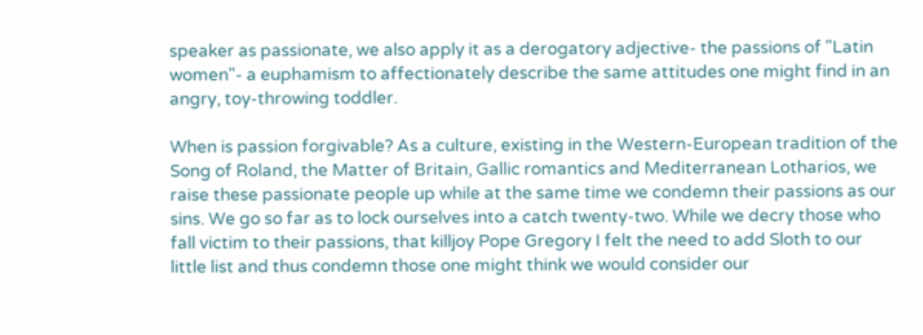speaker as passionate, we also apply it as a derogatory adjective- the passions of "Latin women"- a euphamism to affectionately describe the same attitudes one might find in an angry, toy-throwing toddler.

When is passion forgivable? As a culture, existing in the Western-European tradition of the Song of Roland, the Matter of Britain, Gallic romantics and Mediterranean Lotharios, we raise these passionate people up while at the same time we condemn their passions as our sins. We go so far as to lock ourselves into a catch twenty-two. While we decry those who fall victim to their passions, that killjoy Pope Gregory I felt the need to add Sloth to our little list and thus condemn those one might think we would consider our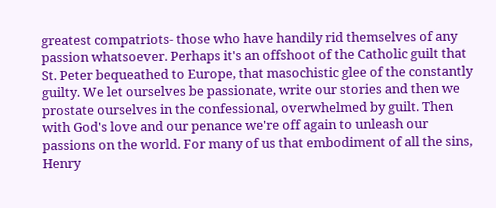greatest compatriots- those who have handily rid themselves of any passion whatsoever. Perhaps it's an offshoot of the Catholic guilt that St. Peter bequeathed to Europe, that masochistic glee of the constantly guilty. We let ourselves be passionate, write our stories and then we prostate ourselves in the confessional, overwhelmed by guilt. Then with God's love and our penance we're off again to unleash our passions on the world. For many of us that embodiment of all the sins, Henry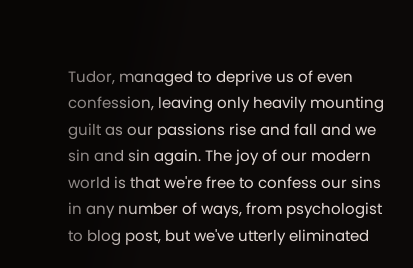Tudor, managed to deprive us of even confession, leaving only heavily mounting guilt as our passions rise and fall and we sin and sin again. The joy of our modern world is that we're free to confess our sins in any number of ways, from psychologist to blog post, but we've utterly eliminated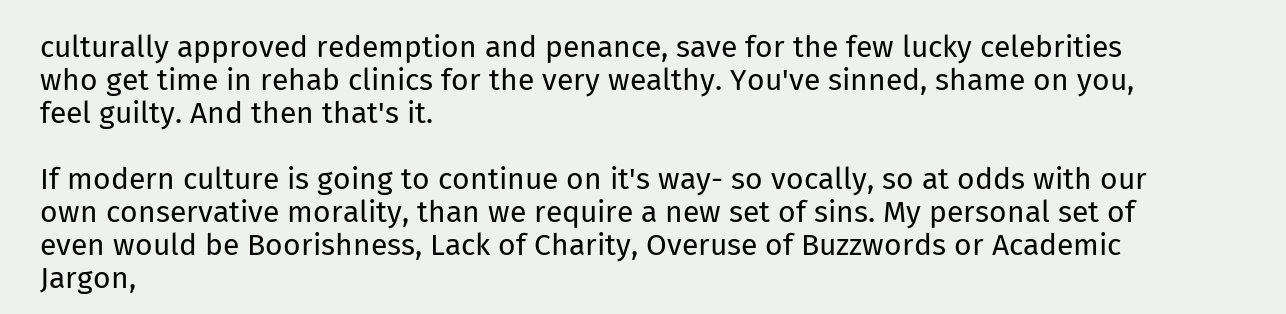culturally approved redemption and penance, save for the few lucky celebrities who get time in rehab clinics for the very wealthy. You've sinned, shame on you, feel guilty. And then that's it.

If modern culture is going to continue on it's way- so vocally, so at odds with our own conservative morality, than we require a new set of sins. My personal set of even would be Boorishness, Lack of Charity, Overuse of Buzzwords or Academic Jargon,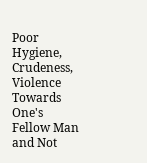Poor Hygiene, Crudeness, Violence Towards One's Fellow Man and Not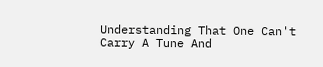Understanding That One Can't Carry A Tune And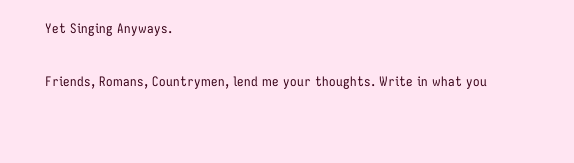Yet Singing Anyways.

Friends, Romans, Countrymen, lend me your thoughts. Write in what you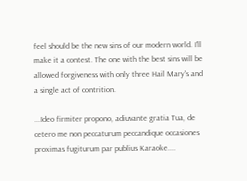feel should be the new sins of our modern world. I'll make it a contest. The one with the best sins will be allowed forgiveness with only three Hail Mary's and a single act of contrition.

...Ideo firmiter propono, adiuvante gratia Tua, de cetero me non peccaturum peccandique occasiones proximas fugiturum par publius Karaoke....